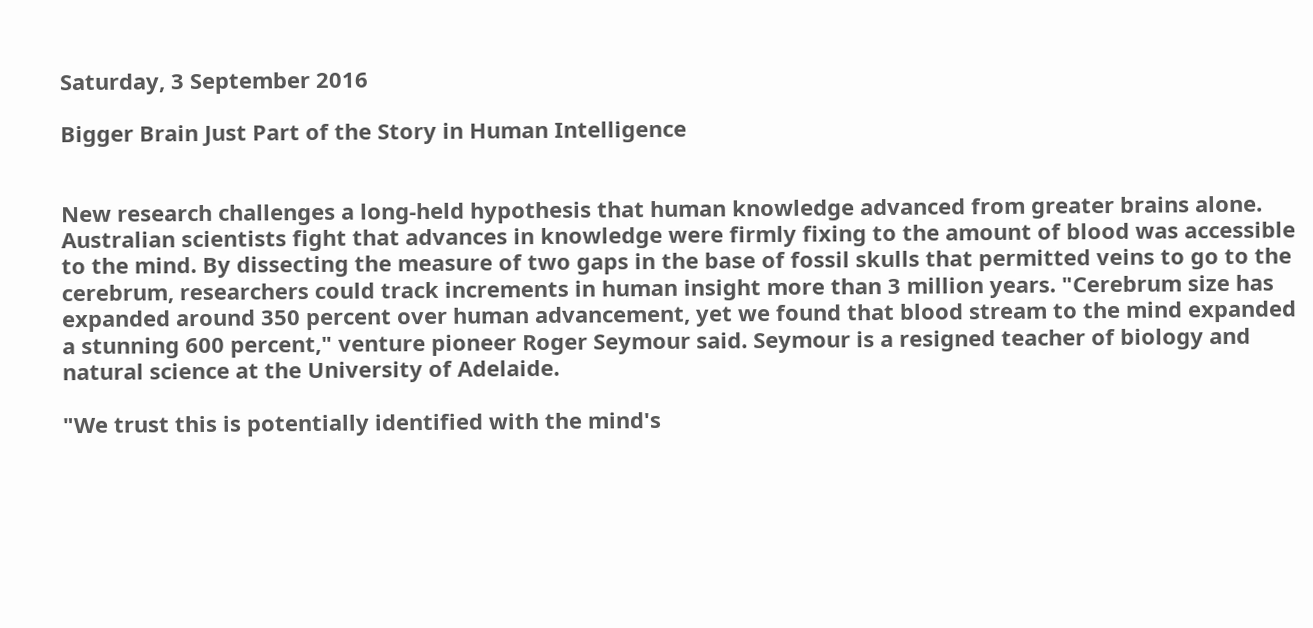Saturday, 3 September 2016

Bigger Brain Just Part of the Story in Human Intelligence


New research challenges a long-held hypothesis that human knowledge advanced from greater brains alone. Australian scientists fight that advances in knowledge were firmly fixing to the amount of blood was accessible to the mind. By dissecting the measure of two gaps in the base of fossil skulls that permitted veins to go to the cerebrum, researchers could track increments in human insight more than 3 million years. "Cerebrum size has expanded around 350 percent over human advancement, yet we found that blood stream to the mind expanded a stunning 600 percent," venture pioneer Roger Seymour said. Seymour is a resigned teacher of biology and natural science at the University of Adelaide.

"We trust this is potentially identified with the mind's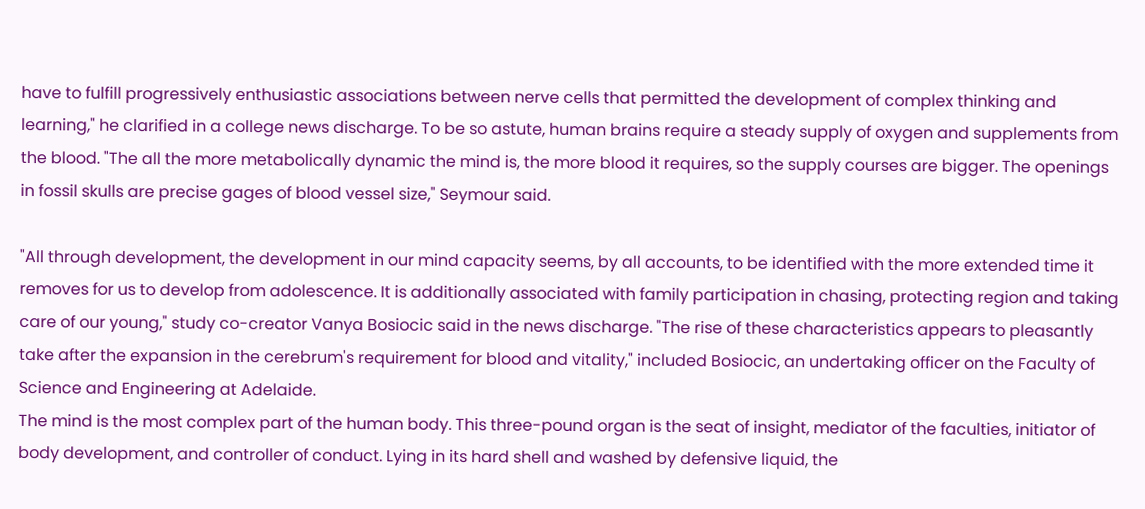have to fulfill progressively enthusiastic associations between nerve cells that permitted the development of complex thinking and learning," he clarified in a college news discharge. To be so astute, human brains require a steady supply of oxygen and supplements from the blood. "The all the more metabolically dynamic the mind is, the more blood it requires, so the supply courses are bigger. The openings in fossil skulls are precise gages of blood vessel size," Seymour said.

"All through development, the development in our mind capacity seems, by all accounts, to be identified with the more extended time it removes for us to develop from adolescence. It is additionally associated with family participation in chasing, protecting region and taking care of our young," study co-creator Vanya Bosiocic said in the news discharge. "The rise of these characteristics appears to pleasantly take after the expansion in the cerebrum's requirement for blood and vitality," included Bosiocic, an undertaking officer on the Faculty of Science and Engineering at Adelaide.
The mind is the most complex part of the human body. This three-pound organ is the seat of insight, mediator of the faculties, initiator of body development, and controller of conduct. Lying in its hard shell and washed by defensive liquid, the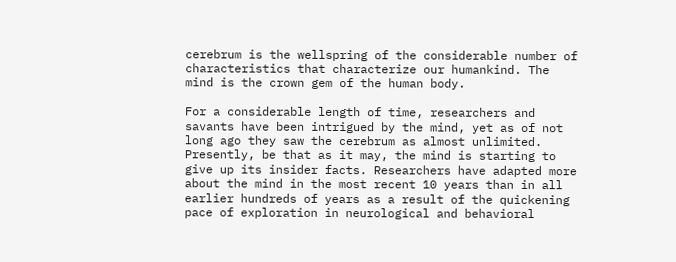cerebrum is the wellspring of the considerable number of characteristics that characterize our humankind. The mind is the crown gem of the human body.

For a considerable length of time, researchers and savants have been intrigued by the mind, yet as of not long ago they saw the cerebrum as almost unlimited. Presently, be that as it may, the mind is starting to give up its insider facts. Researchers have adapted more about the mind in the most recent 10 years than in all earlier hundreds of years as a result of the quickening pace of exploration in neurological and behavioral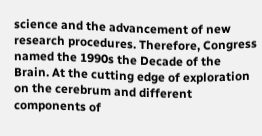science and the advancement of new research procedures. Therefore, Congress named the 1990s the Decade of the Brain. At the cutting edge of exploration on the cerebrum and different components of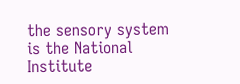the sensory system is the National Institute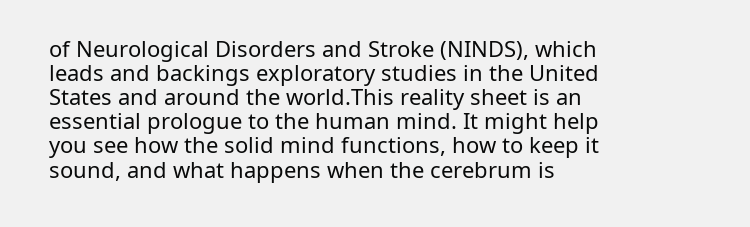of Neurological Disorders and Stroke (NINDS), which leads and backings exploratory studies in the United States and around the world.This reality sheet is an essential prologue to the human mind. It might help you see how the solid mind functions, how to keep it sound, and what happens when the cerebrum is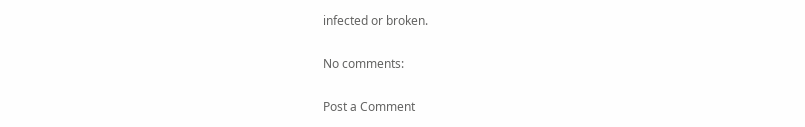infected or broken.

No comments:

Post a Comment